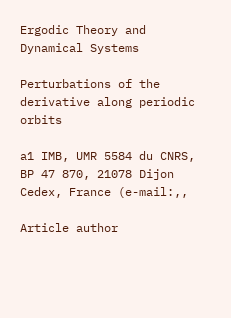Ergodic Theory and Dynamical Systems

Perturbations of the derivative along periodic orbits

a1 IMB, UMR 5584 du CNRS, BP 47 870, 21078 Dijon Cedex, France (e-mail:,,

Article author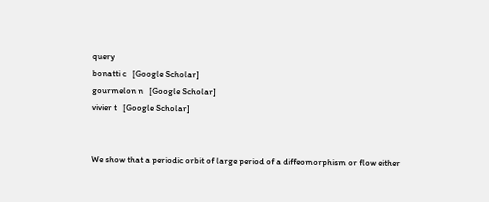query
bonatti c   [Google Scholar]
gourmelon n   [Google Scholar]
vivier t   [Google Scholar]


We show that a periodic orbit of large period of a diffeomorphism or flow either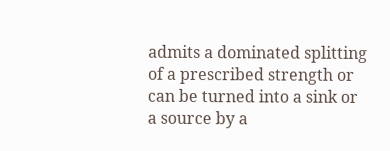admits a dominated splitting of a prescribed strength or can be turned into a sink or a source by a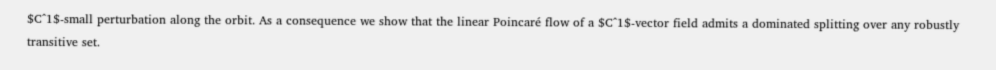$C^1$-small perturbation along the orbit. As a consequence we show that the linear Poincaré flow of a $C^1$-vector field admits a dominated splitting over any robustly transitive set.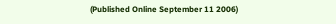(Published Online September 11 2006)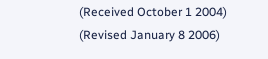(Received October 1 2004)
(Revised January 8 2006)